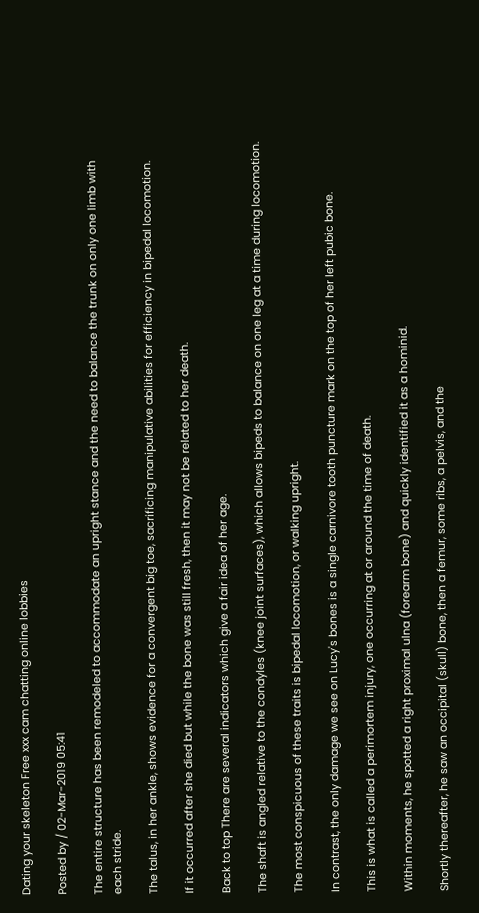Dating your skeleton Free xxx cam chatting online lobbies

Posted by / 02-Mar-2019 05:41

The entire structure has been remodeled to accommodate an upright stance and the need to balance the trunk on only one limb with each stride.

The talus, in her ankle, shows evidence for a convergent big toe, sacrificing manipulative abilities for efficiency in bipedal locomotion.

If it occurred after she died but while the bone was still fresh, then it may not be related to her death.

Back to top There are several indicators which give a fair idea of her age.

The shaft is angled relative to the condyles (knee joint surfaces), which allows bipeds to balance on one leg at a time during locomotion.

The most conspicuous of these traits is bipedal locomotion, or walking upright.

In contrast, the only damage we see on Lucy's bones is a single carnivore tooth puncture mark on the top of her left pubic bone.

This is what is called a perimortem injury, one occurring at or around the time of death.

Within moments, he spotted a right proximal ulna (forearm bone) and quickly identified it as a hominid.

Shortly thereafter, he saw an occipital (skull) bone, then a femur, some ribs, a pelvis, and the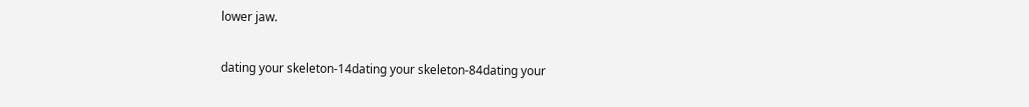lower jaw.

dating your skeleton-14dating your skeleton-84dating your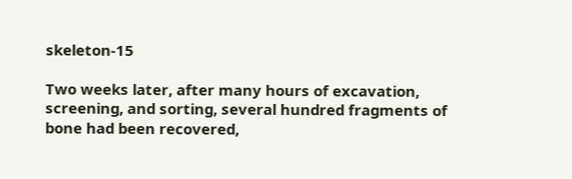skeleton-15

Two weeks later, after many hours of excavation, screening, and sorting, several hundred fragments of bone had been recovered,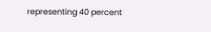representing 40 percent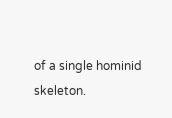of a single hominid skeleton.